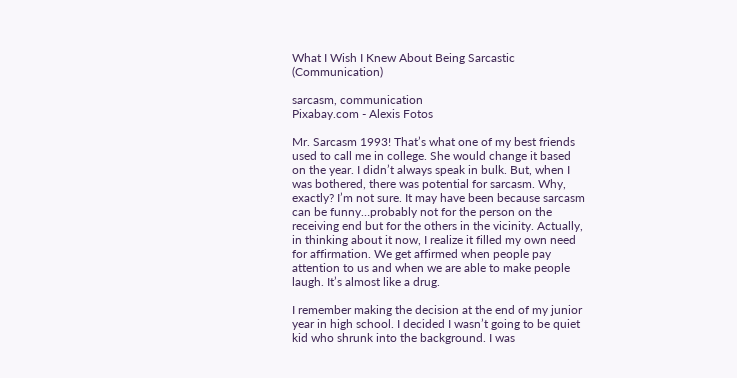What I Wish I Knew About Being Sarcastic (Communication)

sarcasm, communication
Pixabay.com - Alexis Fotos

Mr. Sarcasm 1993! That’s what one of my best friends used to call me in college. She would change it based on the year. I didn’t always speak in bulk. But, when I was bothered, there was potential for sarcasm. Why, exactly? I’m not sure. It may have been because sarcasm can be funny…probably not for the person on the receiving end but for the others in the vicinity. Actually, in thinking about it now, I realize it filled my own need for affirmation. We get affirmed when people pay attention to us and when we are able to make people laugh. It’s almost like a drug.

I remember making the decision at the end of my junior year in high school. I decided I wasn’t going to be quiet kid who shrunk into the background. I was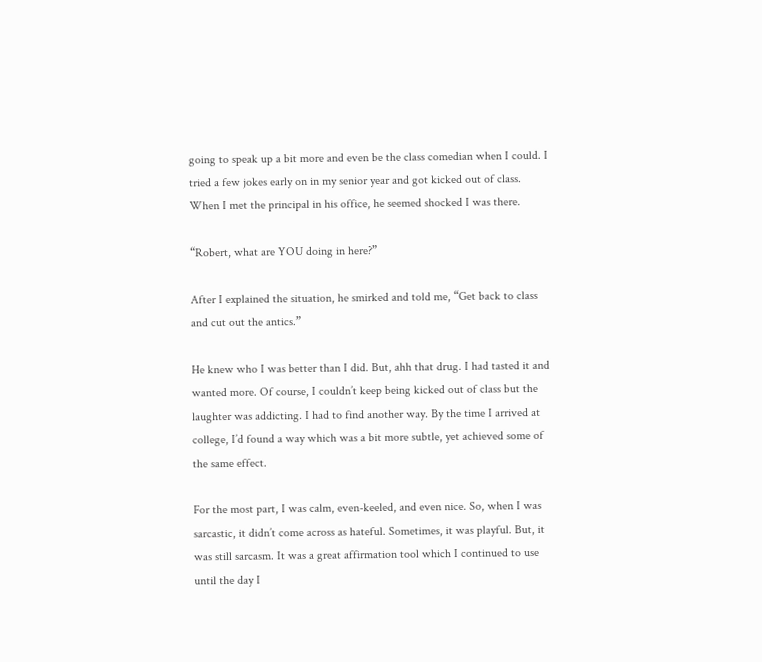going to speak up a bit more and even be the class comedian when I could. I tried a few jokes early on in my senior year and got kicked out of class. When I met the principal in his office, he seemed shocked I was there.

“Robert, what are YOU doing in here?”

After I explained the situation, he smirked and told me, “Get back to class and cut out the antics.”

He knew who I was better than I did. But, ahh that drug. I had tasted it and wanted more. Of course, I couldn’t keep being kicked out of class but the laughter was addicting. I had to find another way. By the time I arrived at college, I’d found a way which was a bit more subtle, yet achieved some of the same effect.

For the most part, I was calm, even-keeled, and even nice. So, when I was sarcastic, it didn’t come across as hateful. Sometimes, it was playful. But, it was still sarcasm. It was a great affirmation tool which I continued to use until the day I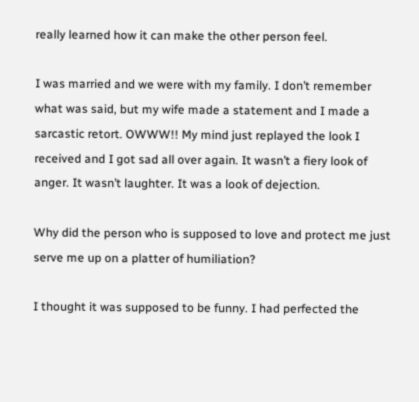really learned how it can make the other person feel.

I was married and we were with my family. I don’t remember what was said, but my wife made a statement and I made a sarcastic retort. OWWW!! My mind just replayed the look I received and I got sad all over again. It wasn’t a fiery look of anger. It wasn’t laughter. It was a look of dejection.

Why did the person who is supposed to love and protect me just serve me up on a platter of humiliation?

I thought it was supposed to be funny. I had perfected the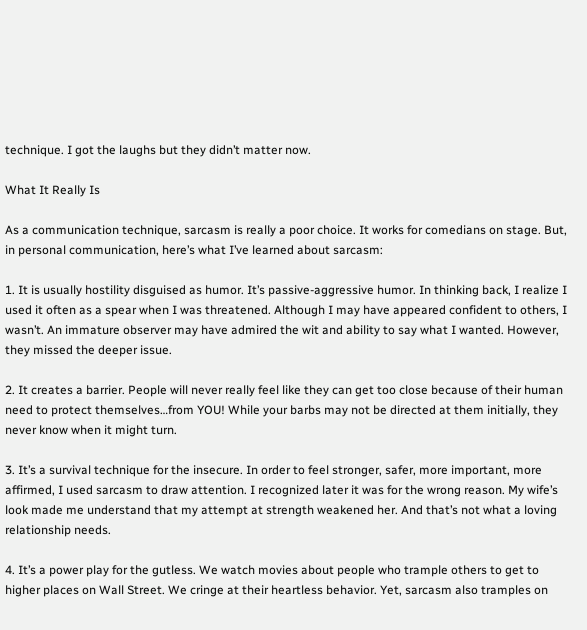technique. I got the laughs but they didn’t matter now.

What It Really Is

As a communication technique, sarcasm is really a poor choice. It works for comedians on stage. But, in personal communication, here’s what I’ve learned about sarcasm:

1. It is usually hostility disguised as humor. It’s passive-aggressive humor. In thinking back, I realize I used it often as a spear when I was threatened. Although I may have appeared confident to others, I wasn’t. An immature observer may have admired the wit and ability to say what I wanted. However, they missed the deeper issue.

2. It creates a barrier. People will never really feel like they can get too close because of their human need to protect themselves…from YOU! While your barbs may not be directed at them initially, they never know when it might turn.

3. It’s a survival technique for the insecure. In order to feel stronger, safer, more important, more affirmed, I used sarcasm to draw attention. I recognized later it was for the wrong reason. My wife’s look made me understand that my attempt at strength weakened her. And that’s not what a loving relationship needs.

4. It’s a power play for the gutless. We watch movies about people who trample others to get to higher places on Wall Street. We cringe at their heartless behavior. Yet, sarcasm also tramples on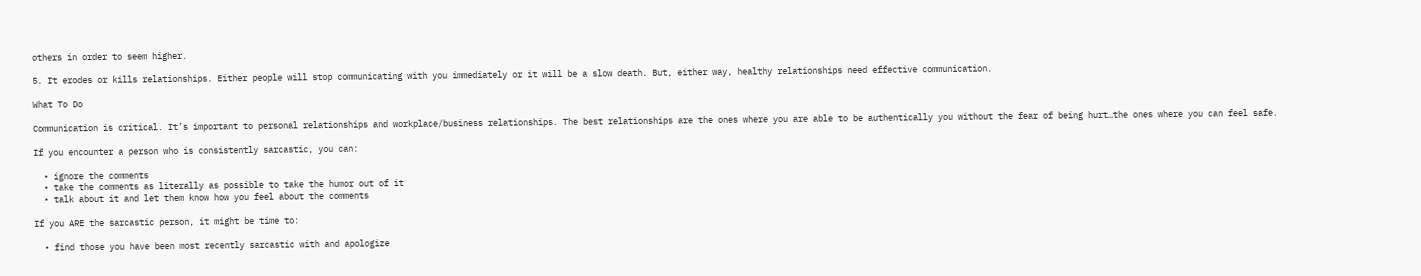others in order to seem higher.

5. It erodes or kills relationships. Either people will stop communicating with you immediately or it will be a slow death. But, either way, healthy relationships need effective communication.

What To Do

Communication is critical. It’s important to personal relationships and workplace/business relationships. The best relationships are the ones where you are able to be authentically you without the fear of being hurt…the ones where you can feel safe.

If you encounter a person who is consistently sarcastic, you can:

  • ignore the comments
  • take the comments as literally as possible to take the humor out of it
  • talk about it and let them know how you feel about the comments

If you ARE the sarcastic person, it might be time to:

  • find those you have been most recently sarcastic with and apologize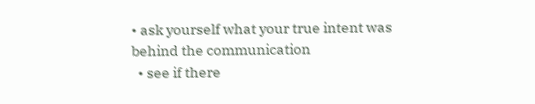• ask yourself what your true intent was behind the communication
  • see if there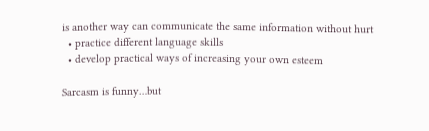is another way can communicate the same information without hurt
  • practice different language skills
  • develop practical ways of increasing your own esteem

Sarcasm is funny…but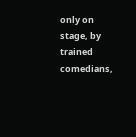only on stage, by trained comedians,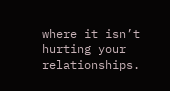where it isn’t hurting your relationships.